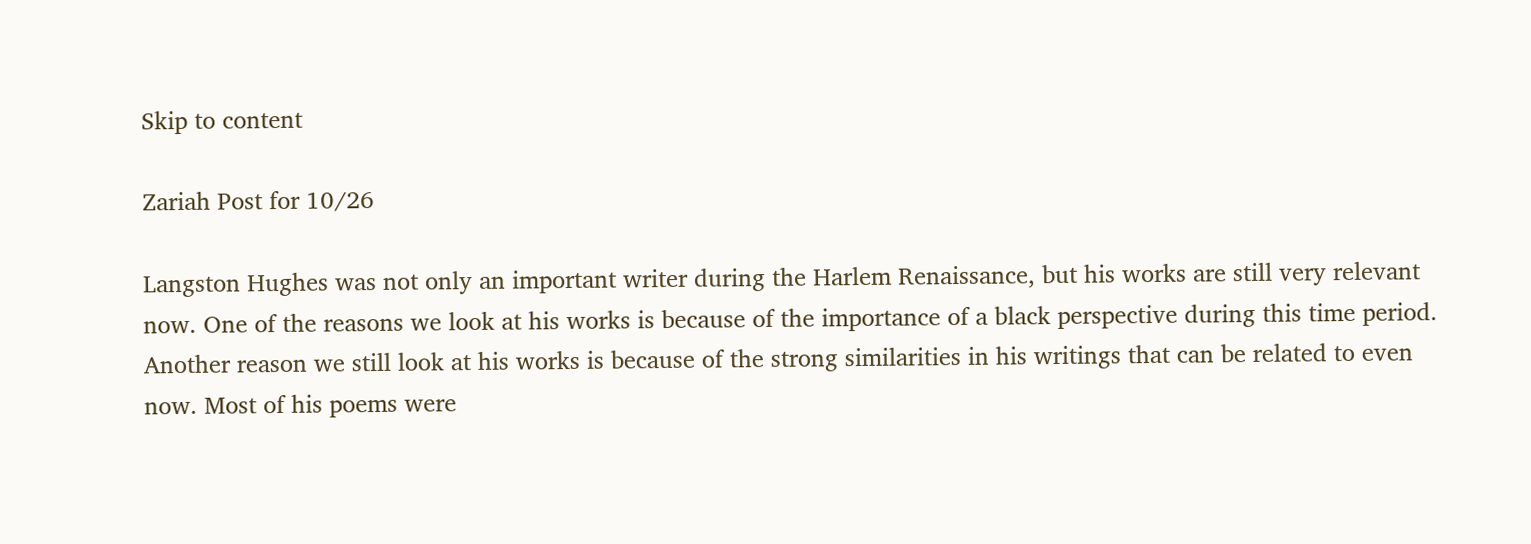Skip to content

Zariah Post for 10/26

Langston Hughes was not only an important writer during the Harlem Renaissance, but his works are still very relevant now. One of the reasons we look at his works is because of the importance of a black perspective during this time period. Another reason we still look at his works is because of the strong similarities in his writings that can be related to even now. Most of his poems were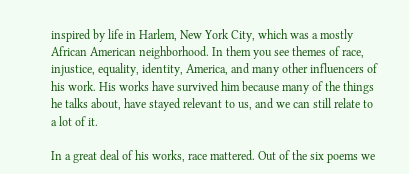inspired by life in Harlem, New York City, which was a mostly African American neighborhood. In them you see themes of race, injustice, equality, identity, America, and many other influencers of his work. His works have survived him because many of the things he talks about, have stayed relevant to us, and we can still relate to a lot of it.

In a great deal of his works, race mattered. Out of the six poems we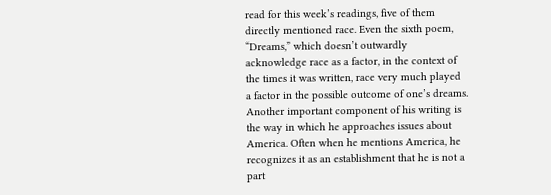read for this week’s readings, five of them directly mentioned race. Even the sixth poem, “Dreams,” which doesn’t outwardly acknowledge race as a factor, in the context of the times it was written, race very much played a factor in the possible outcome of one’s dreams. Another important component of his writing is the way in which he approaches issues about America. Often when he mentions America, he recognizes it as an establishment that he is not a part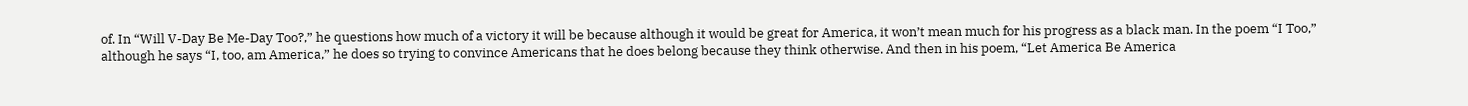of. In “Will V-Day Be Me-Day Too?,” he questions how much of a victory it will be because although it would be great for America, it won’t mean much for his progress as a black man. In the poem “I Too,” although he says “I, too, am America,” he does so trying to convince Americans that he does belong because they think otherwise. And then in his poem, “Let America Be America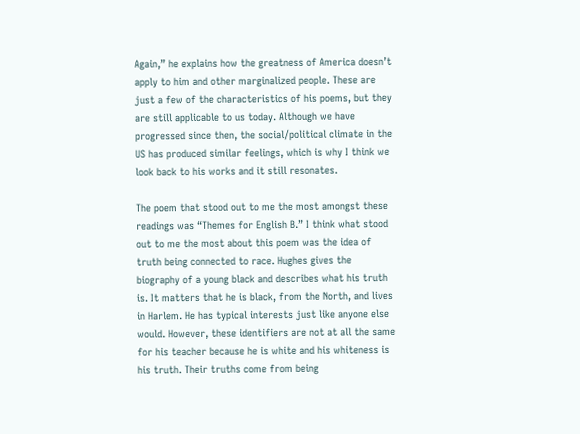Again,” he explains how the greatness of America doesn’t apply to him and other marginalized people. These are just a few of the characteristics of his poems, but they are still applicable to us today. Although we have progressed since then, the social/political climate in the US has produced similar feelings, which is why I think we look back to his works and it still resonates.

The poem that stood out to me the most amongst these readings was “Themes for English B.” I think what stood out to me the most about this poem was the idea of truth being connected to race. Hughes gives the biography of a young black and describes what his truth is. It matters that he is black, from the North, and lives in Harlem. He has typical interests just like anyone else would. However, these identifiers are not at all the same for his teacher because he is white and his whiteness is his truth. Their truths come from being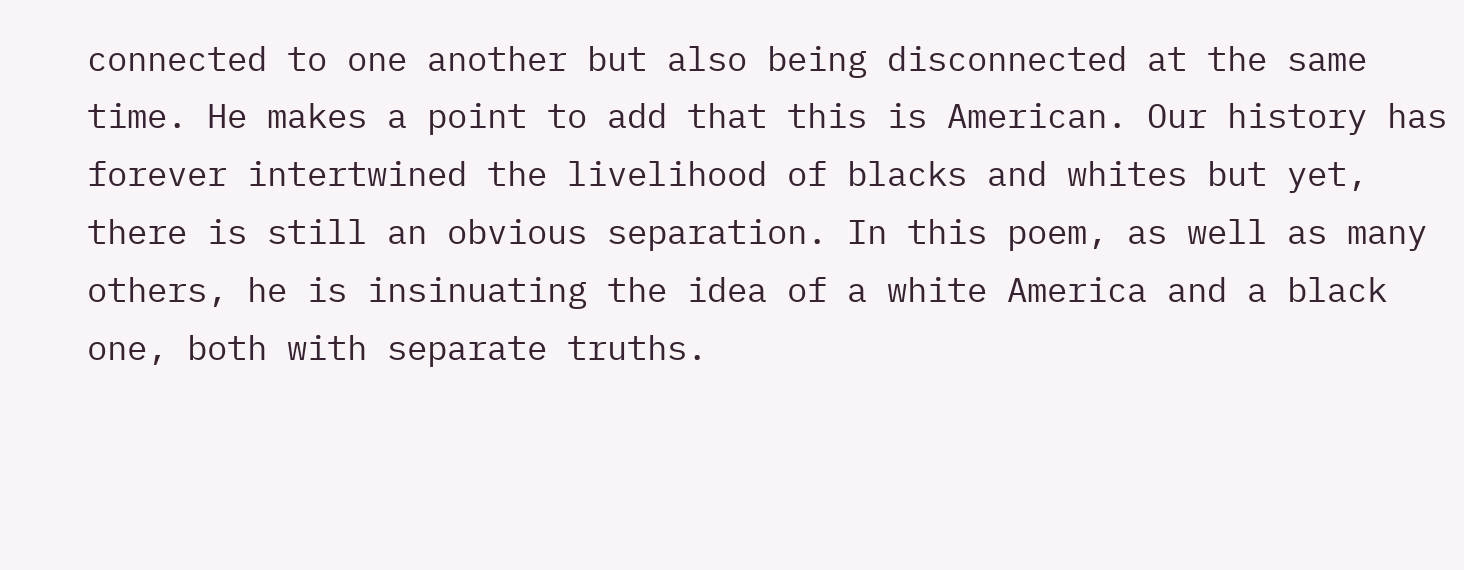connected to one another but also being disconnected at the same time. He makes a point to add that this is American. Our history has forever intertwined the livelihood of blacks and whites but yet, there is still an obvious separation. In this poem, as well as many others, he is insinuating the idea of a white America and a black one, both with separate truths.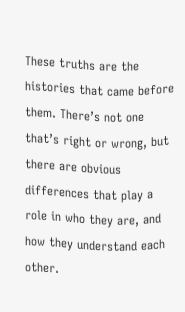These truths are the histories that came before them. There’s not one that’s right or wrong, but there are obvious differences that play a role in who they are, and how they understand each other.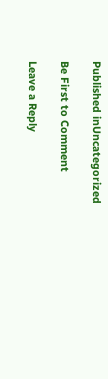Published inUncategorized

Be First to Comment

Leave a Reply